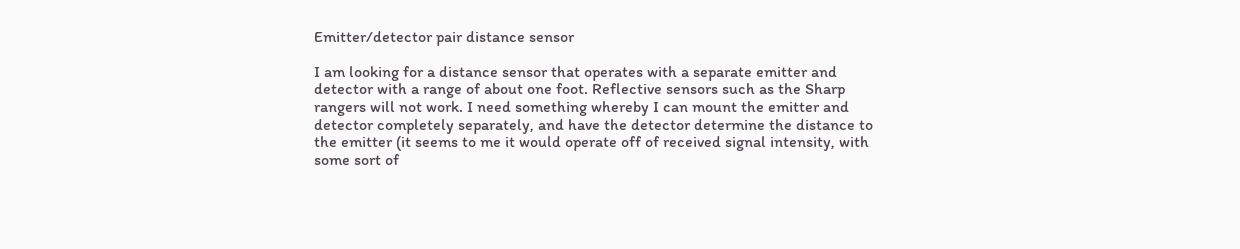Emitter/detector pair distance sensor

I am looking for a distance sensor that operates with a separate emitter and detector with a range of about one foot. Reflective sensors such as the Sharp rangers will not work. I need something whereby I can mount the emitter and detector completely separately, and have the detector determine the distance to the emitter (it seems to me it would operate off of received signal intensity, with some sort of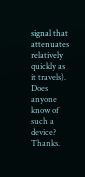signal that attenuates relatively quickly as it travels). Does anyone know of such a device? Thanks.